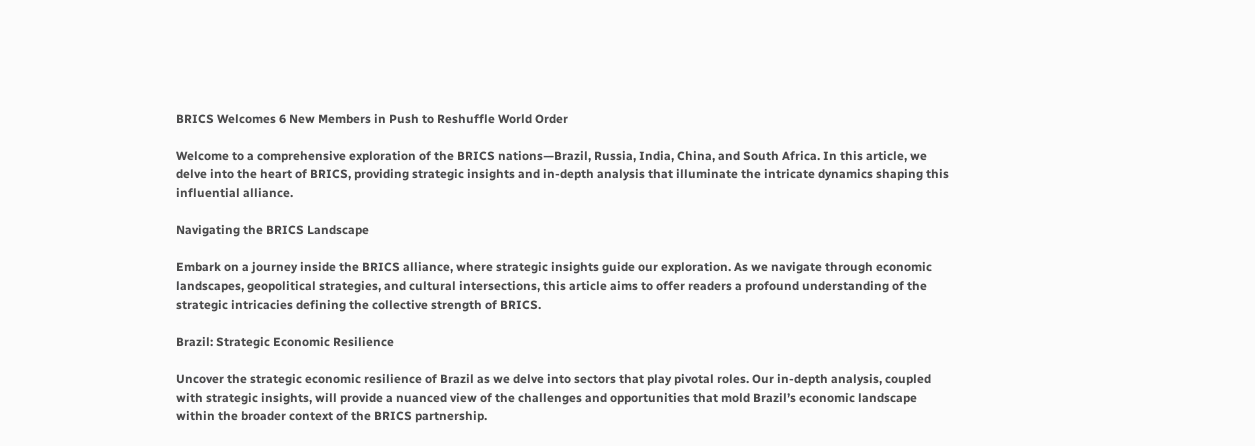BRICS Welcomes 6 New Members in Push to Reshuffle World Order

Welcome to a comprehensive exploration of the BRICS nations—Brazil, Russia, India, China, and South Africa. In this article, we delve into the heart of BRICS, providing strategic insights and in-depth analysis that illuminate the intricate dynamics shaping this influential alliance.

Navigating the BRICS Landscape

Embark on a journey inside the BRICS alliance, where strategic insights guide our exploration. As we navigate through economic landscapes, geopolitical strategies, and cultural intersections, this article aims to offer readers a profound understanding of the strategic intricacies defining the collective strength of BRICS.

Brazil: Strategic Economic Resilience

Uncover the strategic economic resilience of Brazil as we delve into sectors that play pivotal roles. Our in-depth analysis, coupled with strategic insights, will provide a nuanced view of the challenges and opportunities that mold Brazil’s economic landscape within the broader context of the BRICS partnership.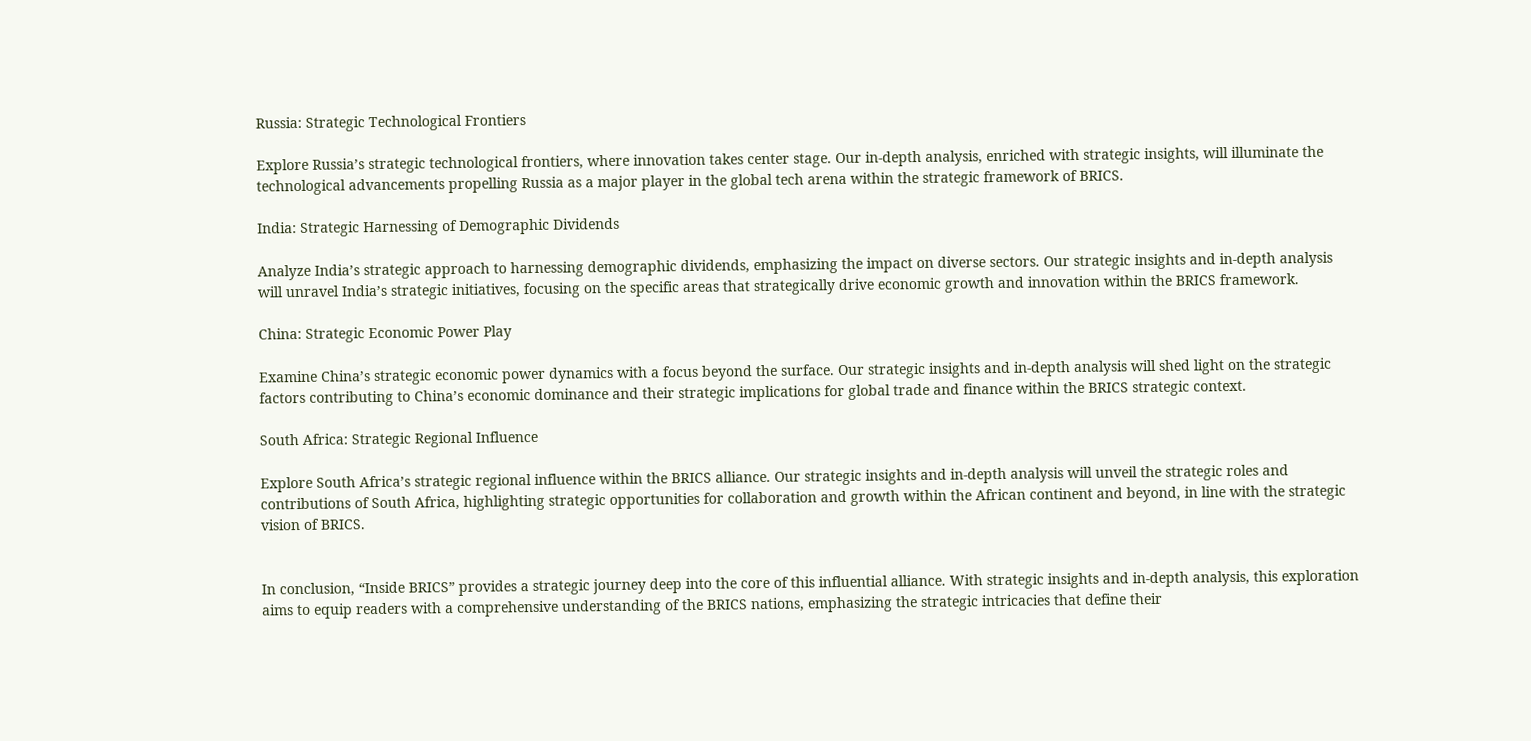Russia: Strategic Technological Frontiers

Explore Russia’s strategic technological frontiers, where innovation takes center stage. Our in-depth analysis, enriched with strategic insights, will illuminate the technological advancements propelling Russia as a major player in the global tech arena within the strategic framework of BRICS.

India: Strategic Harnessing of Demographic Dividends

Analyze India’s strategic approach to harnessing demographic dividends, emphasizing the impact on diverse sectors. Our strategic insights and in-depth analysis will unravel India’s strategic initiatives, focusing on the specific areas that strategically drive economic growth and innovation within the BRICS framework.

China: Strategic Economic Power Play

Examine China’s strategic economic power dynamics with a focus beyond the surface. Our strategic insights and in-depth analysis will shed light on the strategic factors contributing to China’s economic dominance and their strategic implications for global trade and finance within the BRICS strategic context.

South Africa: Strategic Regional Influence

Explore South Africa’s strategic regional influence within the BRICS alliance. Our strategic insights and in-depth analysis will unveil the strategic roles and contributions of South Africa, highlighting strategic opportunities for collaboration and growth within the African continent and beyond, in line with the strategic vision of BRICS.


In conclusion, “Inside BRICS” provides a strategic journey deep into the core of this influential alliance. With strategic insights and in-depth analysis, this exploration aims to equip readers with a comprehensive understanding of the BRICS nations, emphasizing the strategic intricacies that define their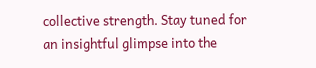collective strength. Stay tuned for an insightful glimpse into the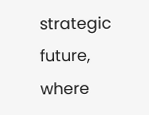strategic future, where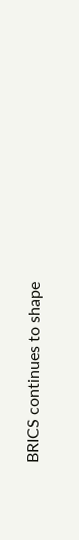BRICS continues to shape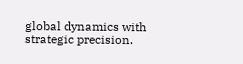global dynamics with strategic precision.